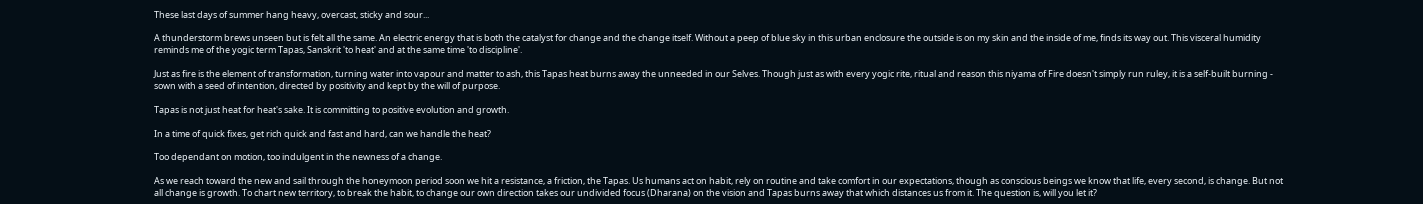These last days of summer hang heavy, overcast, sticky and sour...

A thunderstorm brews unseen but is felt all the same. An electric energy that is both the catalyst for change and the change itself. Without a peep of blue sky in this urban enclosure the outside is on my skin and the inside of me, finds its way out. This visceral humidity reminds me of the yogic term Tapas, Sanskrit 'to heat' and at the same time 'to discipline'.

Just as fire is the element of transformation, turning water into vapour and matter to ash, this Tapas heat burns away the unneeded in our Selves. Though just as with every yogic rite, ritual and reason this niyama of Fire doesn't simply run ruley, it is a self-built burning - sown with a seed of intention, directed by positivity and kept by the will of purpose.

Tapas is not just heat for heat's sake. It is committing to positive evolution and growth.

In a time of quick fixes, get rich quick and fast and hard, can we handle the heat?

Too dependant on motion, too indulgent in the newness of a change.

As we reach toward the new and sail through the honeymoon period soon we hit a resistance, a friction, the Tapas. Us humans act on habit, rely on routine and take comfort in our expectations, though as conscious beings we know that life, every second, is change. But not all change is growth. To chart new territory, to break the habit, to change our own direction takes our undivided focus (Dharana) on the vision and Tapas burns away that which distances us from it. The question is, will you let it?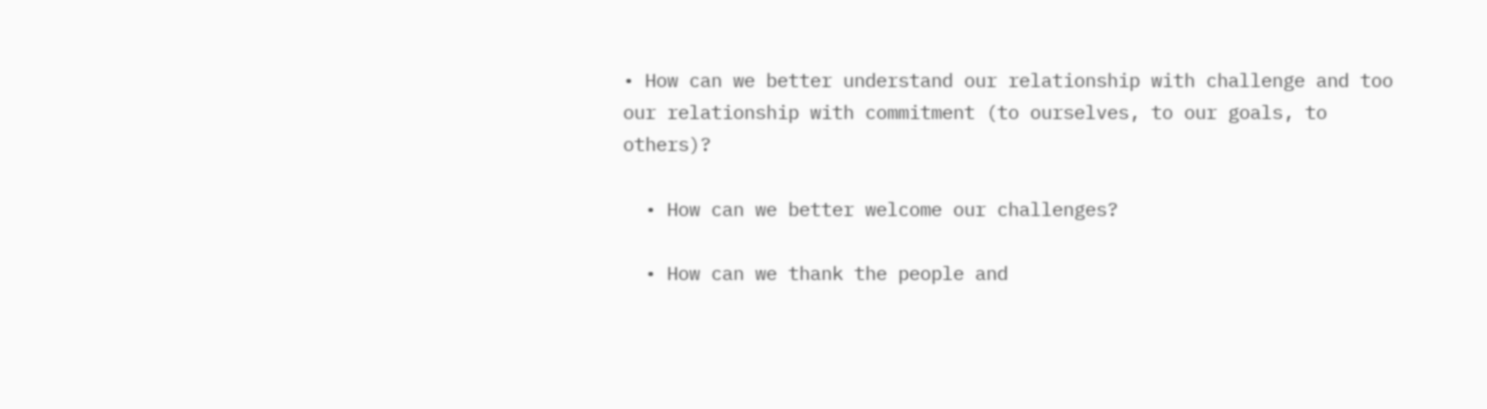• How can we better understand our relationship with challenge and too our relationship with commitment (to ourselves, to our goals, to others)?

  • How can we better welcome our challenges?

  • How can we thank the people and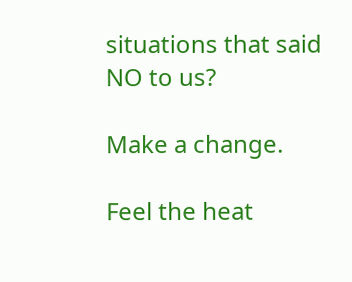situations that said NO to us?

Make a change.

Feel the heat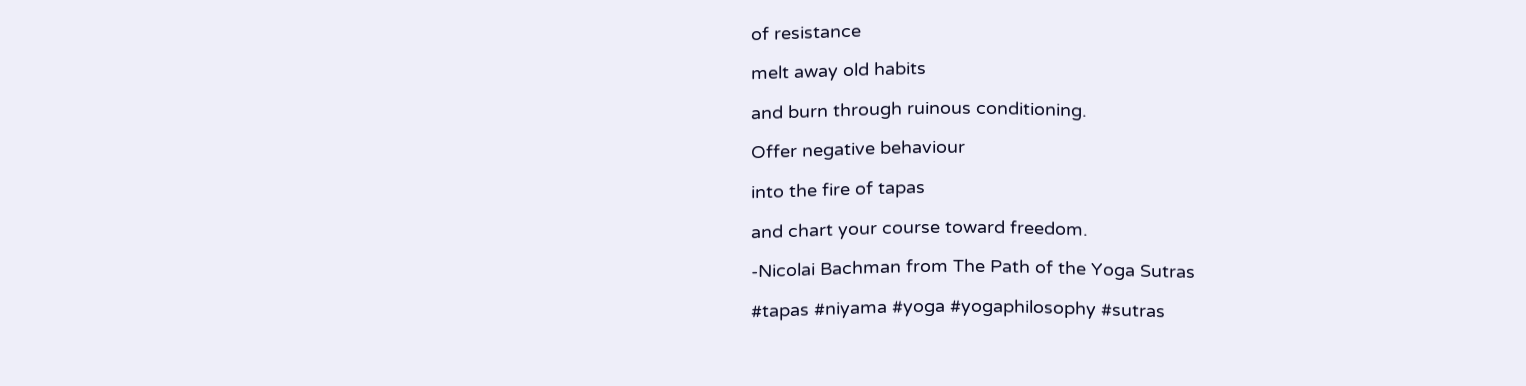of resistance

melt away old habits

and burn through ruinous conditioning.

Offer negative behaviour

into the fire of tapas

and chart your course toward freedom.

-Nicolai Bachman from The Path of the Yoga Sutras

#tapas #niyama #yoga #yogaphilosophy #sutras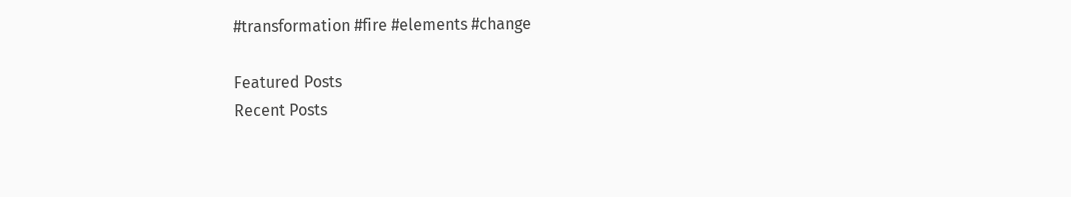#transformation #fire #elements #change

Featured Posts
Recent Posts